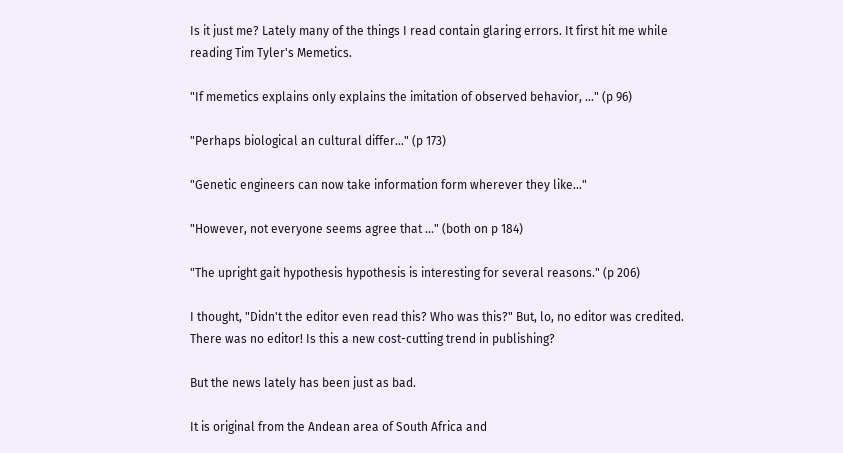Is it just me? Lately many of the things I read contain glaring errors. It first hit me while reading Tim Tyler's Memetics.

"If memetics explains only explains the imitation of observed behavior, ..." (p 96)

"Perhaps biological an cultural differ..." (p 173)

"Genetic engineers can now take information form wherever they like..."

"However, not everyone seems agree that ..." (both on p 184)

"The upright gait hypothesis hypothesis is interesting for several reasons." (p 206)

I thought, "Didn't the editor even read this? Who was this?" But, lo, no editor was credited. There was no editor! Is this a new cost-cutting trend in publishing?

But the news lately has been just as bad.

It is original from the Andean area of South Africa and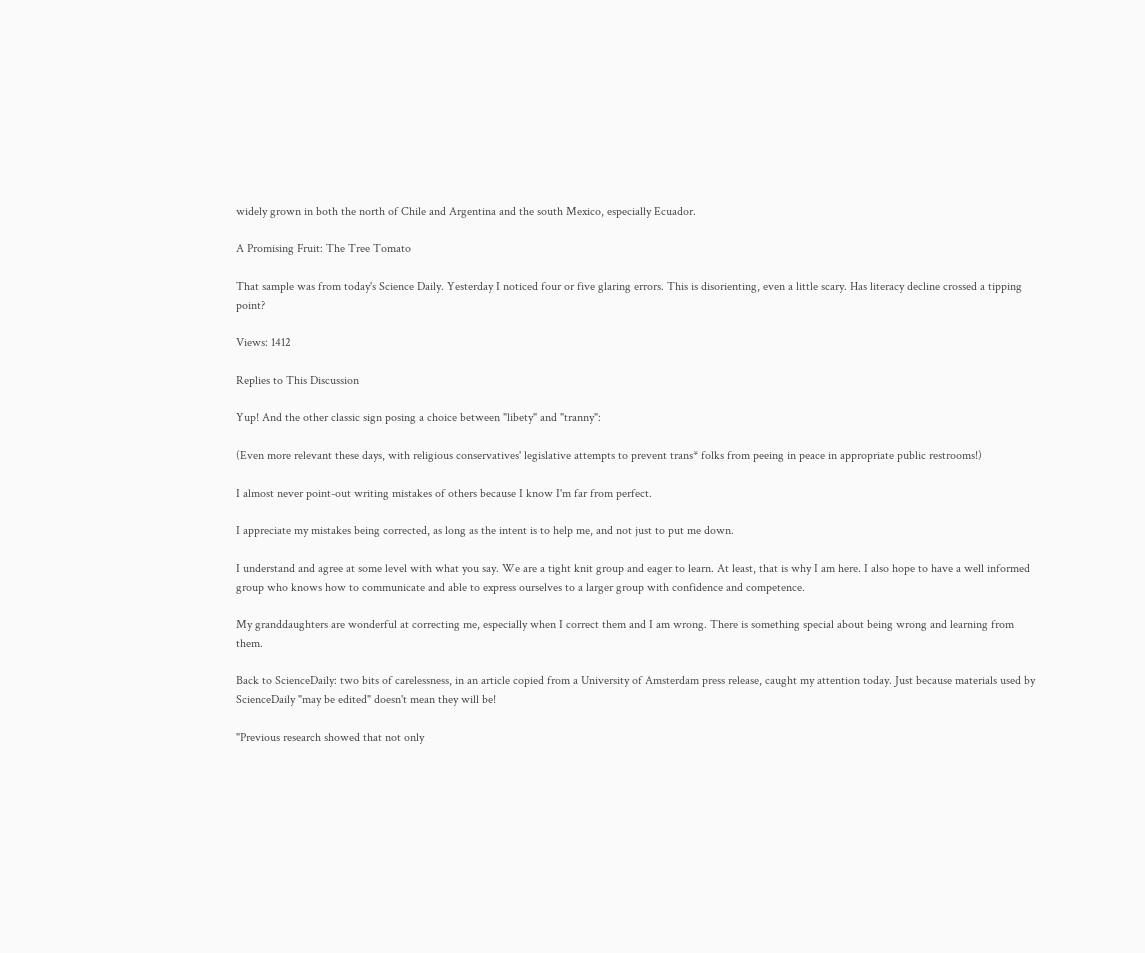widely grown in both the north of Chile and Argentina and the south Mexico, especially Ecuador.

A Promising Fruit: The Tree Tomato

That sample was from today's Science Daily. Yesterday I noticed four or five glaring errors. This is disorienting, even a little scary. Has literacy decline crossed a tipping point?

Views: 1412

Replies to This Discussion

Yup! And the other classic sign posing a choice between "libety" and "tranny":

(Even more relevant these days, with religious conservatives' legislative attempts to prevent trans* folks from peeing in peace in appropriate public restrooms!)

I almost never point-out writing mistakes of others because I know I'm far from perfect.

I appreciate my mistakes being corrected, as long as the intent is to help me, and not just to put me down.

I understand and agree at some level with what you say. We are a tight knit group and eager to learn. At least, that is why I am here. I also hope to have a well informed group who knows how to communicate and able to express ourselves to a larger group with confidence and competence.

My granddaughters are wonderful at correcting me, especially when I correct them and I am wrong. There is something special about being wrong and learning from them.

Back to ScienceDaily: two bits of carelessness, in an article copied from a University of Amsterdam press release, caught my attention today. Just because materials used by ScienceDaily "may be edited" doesn't mean they will be!

"Previous research showed that not only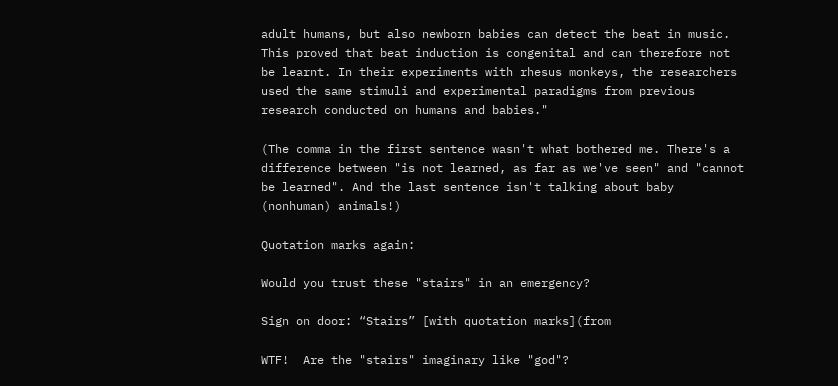adult humans, but also newborn babies can detect the beat in music. This proved that beat induction is congenital and can therefore not be learnt. In their experiments with rhesus monkeys, the researchers used the same stimuli and experimental paradigms from previous research conducted on humans and babies."

(The comma in the first sentence wasn't what bothered me. There's a difference between "is not learned, as far as we've seen" and "cannot be learned". And the last sentence isn't talking about baby (nonhuman) animals!)

Quotation marks again:

Would you trust these "stairs" in an emergency?

Sign on door: “Stairs” [with quotation marks](from

WTF!  Are the "stairs" imaginary like "god"?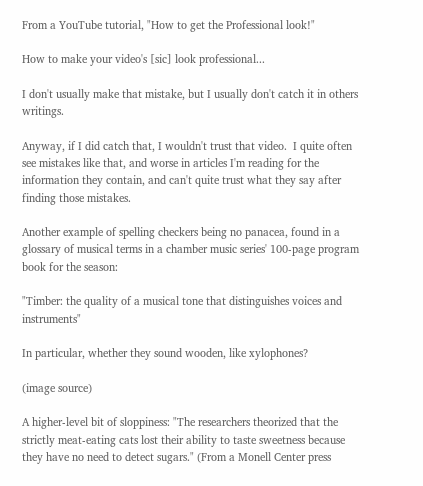From a YouTube tutorial, "How to get the Professional look!"

How to make your video's [sic] look professional...

I don't usually make that mistake, but I usually don't catch it in others writings.

Anyway, if I did catch that, I wouldn't trust that video.  I quite often see mistakes like that, and worse in articles I'm reading for the information they contain, and can't quite trust what they say after finding those mistakes.

Another example of spelling checkers being no panacea, found in a glossary of musical terms in a chamber music series' 100-page program book for the season:

"Timber: the quality of a musical tone that distinguishes voices and instruments"

In particular, whether they sound wooden, like xylophones?

(image source)

A higher-level bit of sloppiness: "The researchers theorized that the strictly meat-eating cats lost their ability to taste sweetness because they have no need to detect sugars." (From a Monell Center press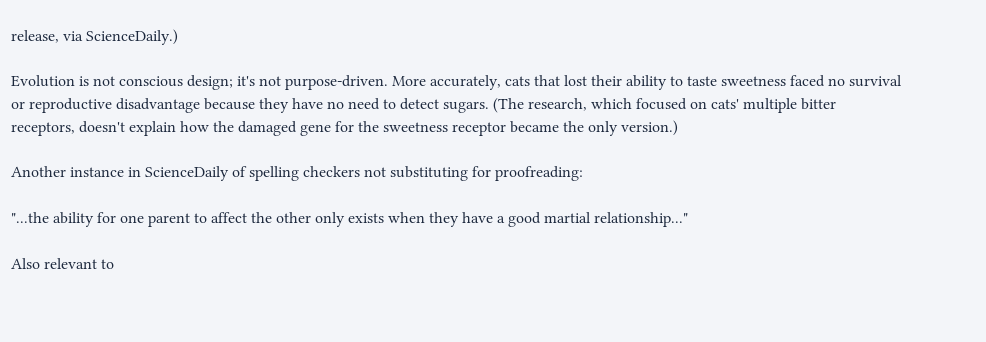release, via ScienceDaily.)

Evolution is not conscious design; it's not purpose-driven. More accurately, cats that lost their ability to taste sweetness faced no survival or reproductive disadvantage because they have no need to detect sugars. (The research, which focused on cats' multiple bitter receptors, doesn't explain how the damaged gene for the sweetness receptor became the only version.)

Another instance in ScienceDaily of spelling checkers not substituting for proofreading:

"...the ability for one parent to affect the other only exists when they have a good martial relationship..."

Also relevant to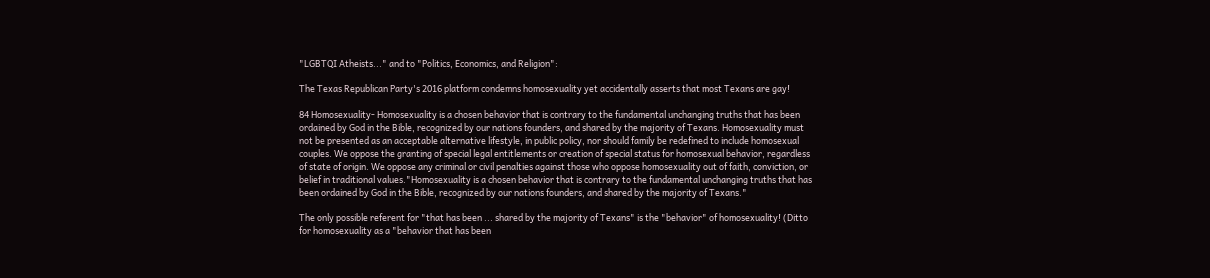"LGBTQI Atheists..." and to "Politics, Economics, and Religion":

The Texas Republican Party's 2016 platform condemns homosexuality yet accidentally asserts that most Texans are gay!

84 Homosexuality- Homosexuality is a chosen behavior that is contrary to the fundamental unchanging truths that has been ordained by God in the Bible, recognized by our nations founders, and shared by the majority of Texans. Homosexuality must not be presented as an acceptable alternative lifestyle, in public policy, nor should family be redefined to include homosexual couples. We oppose the granting of special legal entitlements or creation of special status for homosexual behavior, regardless of state of origin. We oppose any criminal or civil penalties against those who oppose homosexuality out of faith, conviction, or belief in traditional values."Homosexuality is a chosen behavior that is contrary to the fundamental unchanging truths that has been ordained by God in the Bible, recognized by our nations founders, and shared by the majority of Texans."

The only possible referent for "that has been ... shared by the majority of Texans" is the "behavior" of homosexuality! (Ditto for homosexuality as a "behavior that has been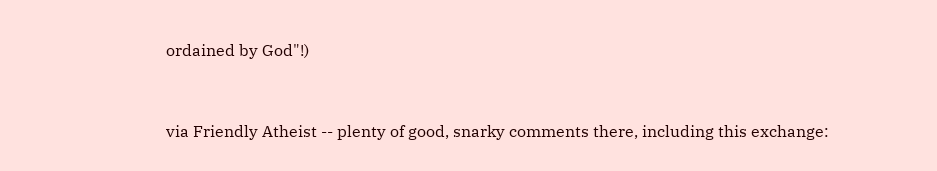ordained by God"!)


via Friendly Atheist -- plenty of good, snarky comments there, including this exchange: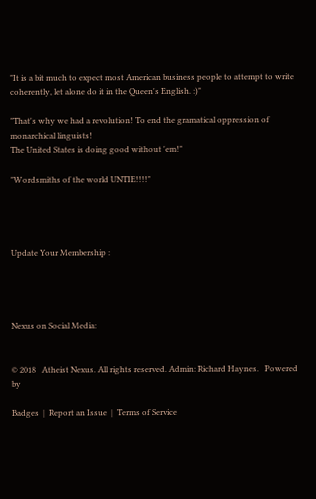"It is a bit much to expect most American business people to attempt to write coherently, let alone do it in the Queen's English. :)"

"That's why we had a revolution! To end the gramatical oppression of monarchical linguists!
The United States is doing good without 'em!"

"Wordsmiths of the world UNTIE!!!!"




Update Your Membership :




Nexus on Social Media:


© 2018   Atheist Nexus. All rights reserved. Admin: Richard Haynes.   Powered by

Badges  |  Report an Issue  |  Terms of Service